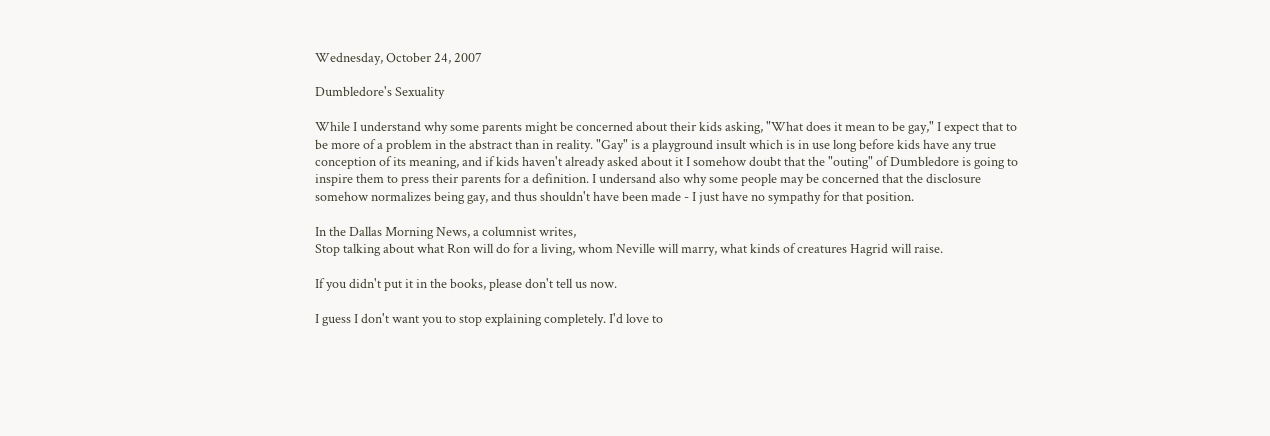Wednesday, October 24, 2007

Dumbledore's Sexuality

While I understand why some parents might be concerned about their kids asking, "What does it mean to be gay," I expect that to be more of a problem in the abstract than in reality. "Gay" is a playground insult which is in use long before kids have any true conception of its meaning, and if kids haven't already asked about it I somehow doubt that the "outing" of Dumbledore is going to inspire them to press their parents for a definition. I undersand also why some people may be concerned that the disclosure somehow normalizes being gay, and thus shouldn't have been made - I just have no sympathy for that position.

In the Dallas Morning News, a columnist writes,
Stop talking about what Ron will do for a living, whom Neville will marry, what kinds of creatures Hagrid will raise.

If you didn't put it in the books, please don't tell us now.

I guess I don't want you to stop explaining completely. I'd love to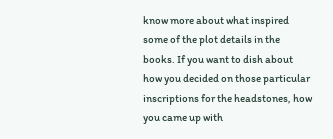know more about what inspired some of the plot details in the books. If you want to dish about how you decided on those particular inscriptions for the headstones, how you came up with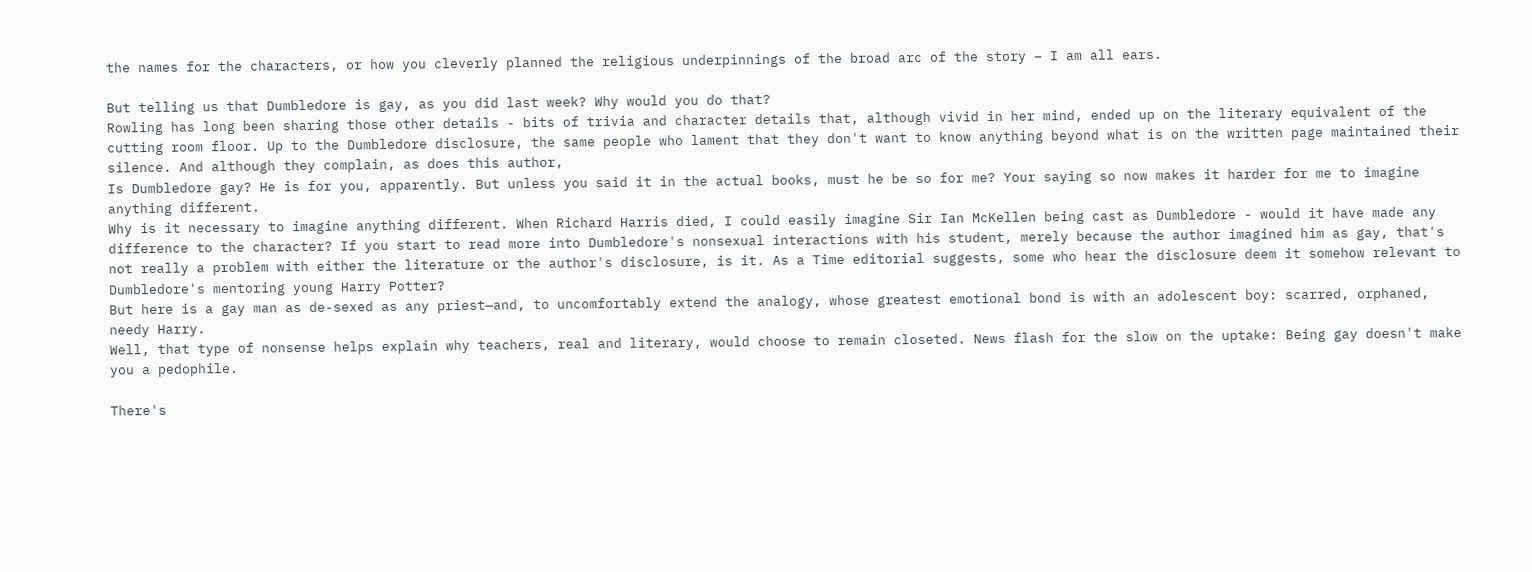the names for the characters, or how you cleverly planned the religious underpinnings of the broad arc of the story – I am all ears.

But telling us that Dumbledore is gay, as you did last week? Why would you do that?
Rowling has long been sharing those other details - bits of trivia and character details that, although vivid in her mind, ended up on the literary equivalent of the cutting room floor. Up to the Dumbledore disclosure, the same people who lament that they don't want to know anything beyond what is on the written page maintained their silence. And although they complain, as does this author,
Is Dumbledore gay? He is for you, apparently. But unless you said it in the actual books, must he be so for me? Your saying so now makes it harder for me to imagine anything different.
Why is it necessary to imagine anything different. When Richard Harris died, I could easily imagine Sir Ian McKellen being cast as Dumbledore - would it have made any difference to the character? If you start to read more into Dumbledore's nonsexual interactions with his student, merely because the author imagined him as gay, that's not really a problem with either the literature or the author's disclosure, is it. As a Time editorial suggests, some who hear the disclosure deem it somehow relevant to Dumbledore's mentoring young Harry Potter?
But here is a gay man as de-sexed as any priest—and, to uncomfortably extend the analogy, whose greatest emotional bond is with an adolescent boy: scarred, orphaned, needy Harry.
Well, that type of nonsense helps explain why teachers, real and literary, would choose to remain closeted. News flash for the slow on the uptake: Being gay doesn't make you a pedophile.

There's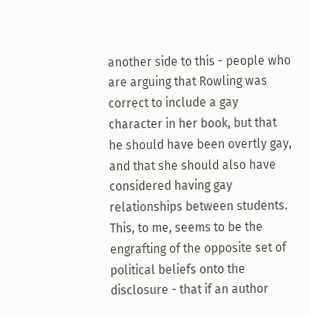another side to this - people who are arguing that Rowling was correct to include a gay character in her book, but that he should have been overtly gay, and that she should also have considered having gay relationships between students. This, to me, seems to be the engrafting of the opposite set of political beliefs onto the disclosure - that if an author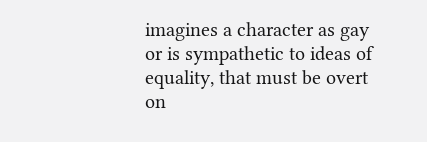imagines a character as gay or is sympathetic to ideas of equality, that must be overt on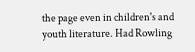the page even in children's and youth literature. Had Rowling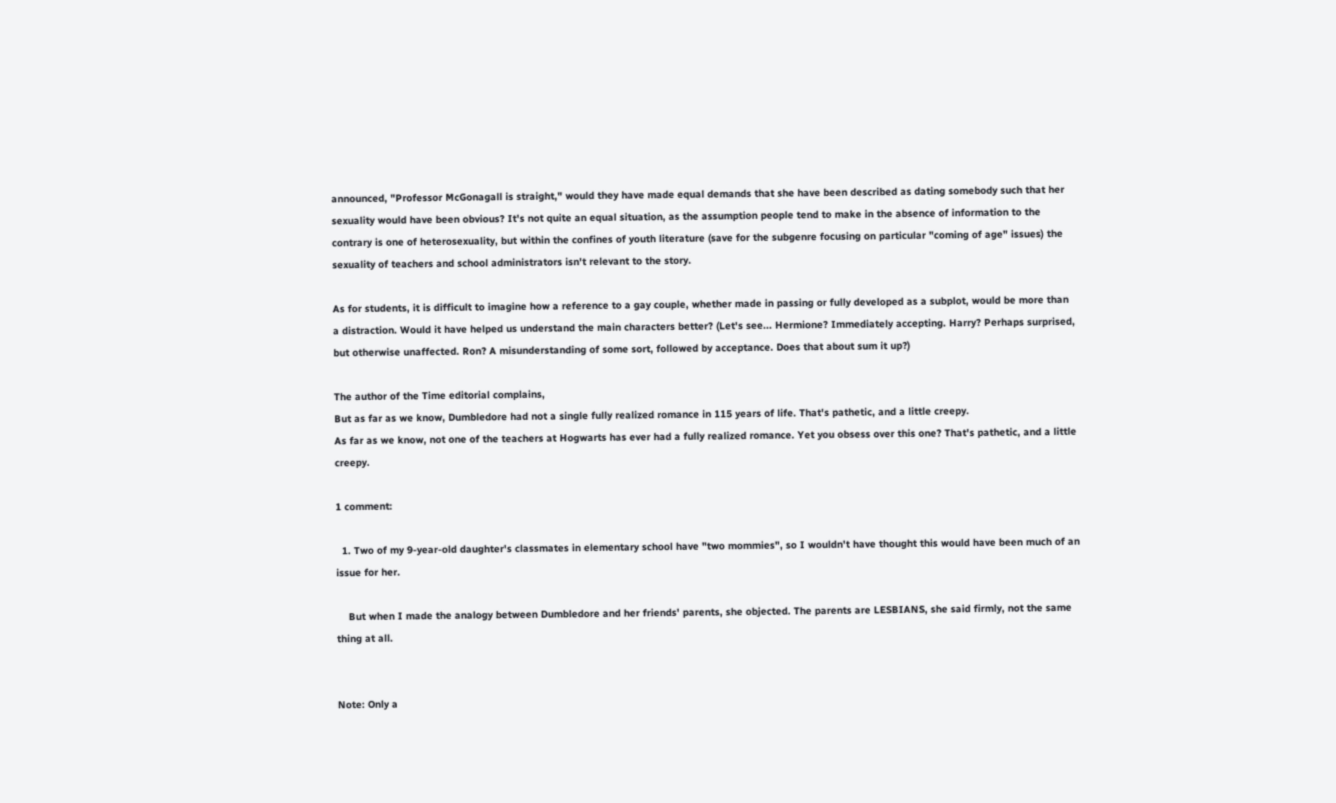announced, "Professor McGonagall is straight," would they have made equal demands that she have been described as dating somebody such that her sexuality would have been obvious? It's not quite an equal situation, as the assumption people tend to make in the absence of information to the contrary is one of heterosexuality, but within the confines of youth literature (save for the subgenre focusing on particular "coming of age" issues) the sexuality of teachers and school administrators isn't relevant to the story.

As for students, it is difficult to imagine how a reference to a gay couple, whether made in passing or fully developed as a subplot, would be more than a distraction. Would it have helped us understand the main characters better? (Let's see... Hermione? Immediately accepting. Harry? Perhaps surprised, but otherwise unaffected. Ron? A misunderstanding of some sort, followed by acceptance. Does that about sum it up?)

The author of the Time editorial complains,
But as far as we know, Dumbledore had not a single fully realized romance in 115 years of life. That's pathetic, and a little creepy.
As far as we know, not one of the teachers at Hogwarts has ever had a fully realized romance. Yet you obsess over this one? That's pathetic, and a little creepy.

1 comment:

  1. Two of my 9-year-old daughter's classmates in elementary school have "two mommies", so I wouldn't have thought this would have been much of an issue for her.

    But when I made the analogy between Dumbledore and her friends' parents, she objected. The parents are LESBIANS, she said firmly, not the same thing at all.


Note: Only a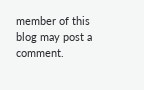member of this blog may post a comment.